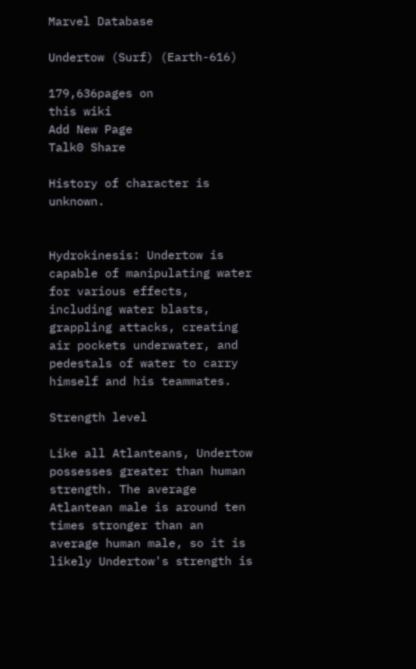Marvel Database

Undertow (Surf) (Earth-616)

179,636pages on
this wiki
Add New Page
Talk0 Share

History of character is unknown.


Hydrokinesis: Undertow is capable of manipulating water for various effects, including water blasts, grappling attacks, creating air pockets underwater, and pedestals of water to carry himself and his teammates.

Strength level

Like all Atlanteans, Undertow possesses greater than human strength. The average Atlantean male is around ten times stronger than an average human male, so it is likely Undertow's strength is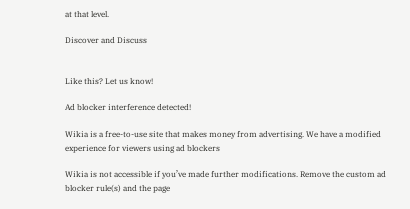at that level.

Discover and Discuss


Like this? Let us know!

Ad blocker interference detected!

Wikia is a free-to-use site that makes money from advertising. We have a modified experience for viewers using ad blockers

Wikia is not accessible if you’ve made further modifications. Remove the custom ad blocker rule(s) and the page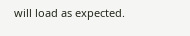will load as expected.